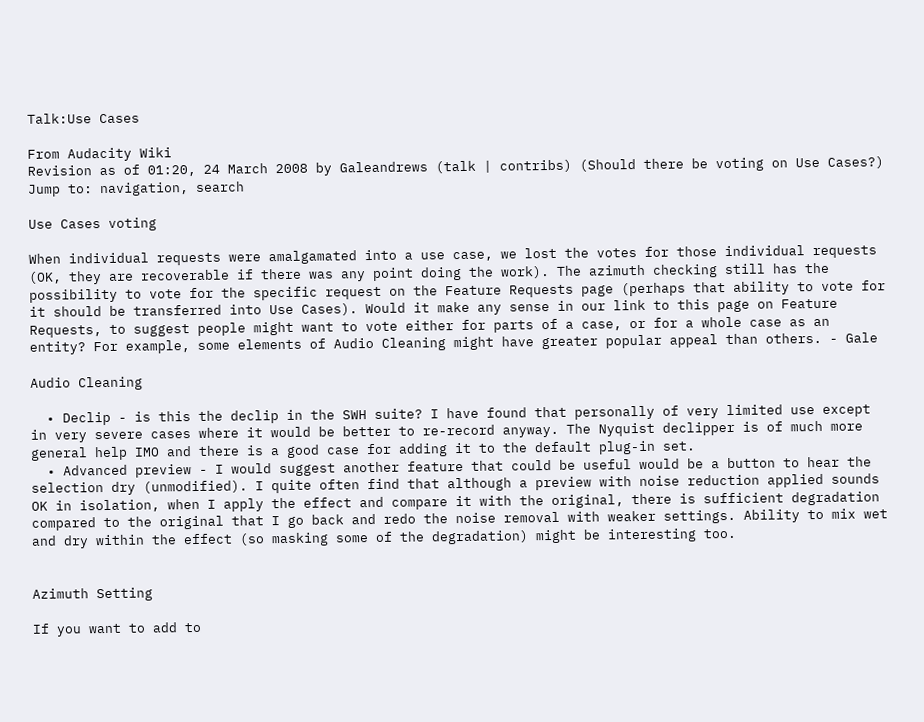Talk:Use Cases

From Audacity Wiki
Revision as of 01:20, 24 March 2008 by Galeandrews (talk | contribs) (Should there be voting on Use Cases?)
Jump to: navigation, search

Use Cases voting

When individual requests were amalgamated into a use case, we lost the votes for those individual requests (OK, they are recoverable if there was any point doing the work). The azimuth checking still has the possibility to vote for the specific request on the Feature Requests page (perhaps that ability to vote for it should be transferred into Use Cases). Would it make any sense in our link to this page on Feature Requests, to suggest people might want to vote either for parts of a case, or for a whole case as an entity? For example, some elements of Audio Cleaning might have greater popular appeal than others. - Gale

Audio Cleaning

  • Declip - is this the declip in the SWH suite? I have found that personally of very limited use except in very severe cases where it would be better to re-record anyway. The Nyquist declipper is of much more general help IMO and there is a good case for adding it to the default plug-in set.
  • Advanced preview - I would suggest another feature that could be useful would be a button to hear the selection dry (unmodified). I quite often find that although a preview with noise reduction applied sounds OK in isolation, when I apply the effect and compare it with the original, there is sufficient degradation compared to the original that I go back and redo the noise removal with weaker settings. Ability to mix wet and dry within the effect (so masking some of the degradation) might be interesting too.


Azimuth Setting

If you want to add to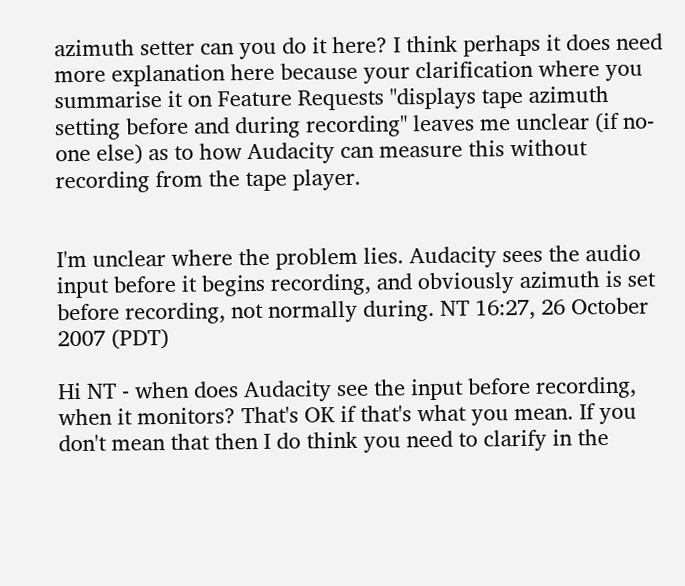azimuth setter can you do it here? I think perhaps it does need more explanation here because your clarification where you summarise it on Feature Requests "displays tape azimuth setting before and during recording" leaves me unclear (if no-one else) as to how Audacity can measure this without recording from the tape player.


I'm unclear where the problem lies. Audacity sees the audio input before it begins recording, and obviously azimuth is set before recording, not normally during. NT 16:27, 26 October 2007 (PDT)

Hi NT - when does Audacity see the input before recording, when it monitors? That's OK if that's what you mean. If you don't mean that then I do think you need to clarify in the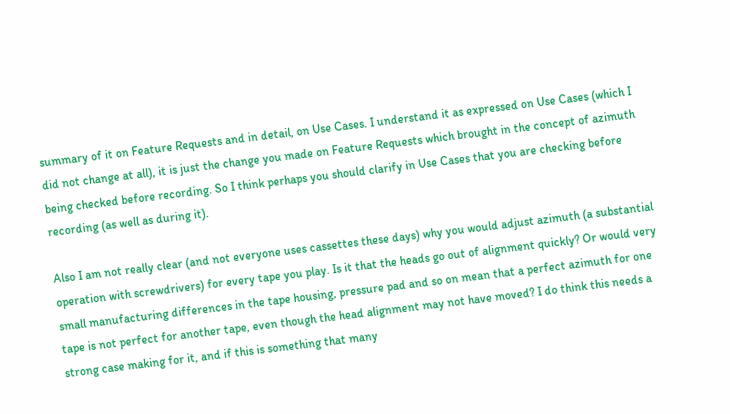summary of it on Feature Requests and in detail, on Use Cases. I understand it as expressed on Use Cases (which I did not change at all), it is just the change you made on Feature Requests which brought in the concept of azimuth being checked before recording. So I think perhaps you should clarify in Use Cases that you are checking before recording (as well as during it).

Also I am not really clear (and not everyone uses cassettes these days) why you would adjust azimuth (a substantial operation with screwdrivers) for every tape you play. Is it that the heads go out of alignment quickly? Or would very small manufacturing differences in the tape housing, pressure pad and so on mean that a perfect azimuth for one tape is not perfect for another tape, even though the head alignment may not have moved? I do think this needs a strong case making for it, and if this is something that many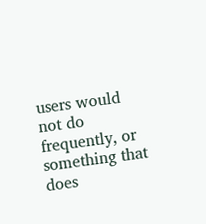users would not do frequently, or something that does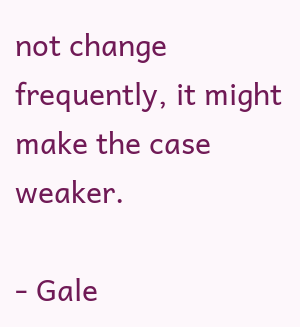not change frequently, it might make the case weaker.

- Gale